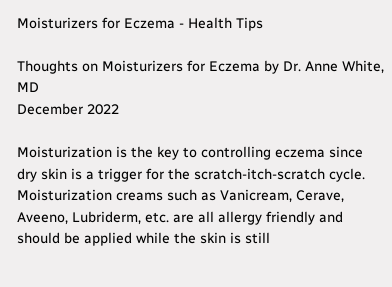Moisturizers for Eczema - Health Tips

Thoughts on Moisturizers for Eczema by Dr. Anne White, MD
December 2022

Moisturization is the key to controlling eczema since dry skin is a trigger for the scratch-itch-scratch cycle. Moisturization creams such as Vanicream, Cerave, Aveeno, Lubriderm, etc. are all allergy friendly and should be applied while the skin is still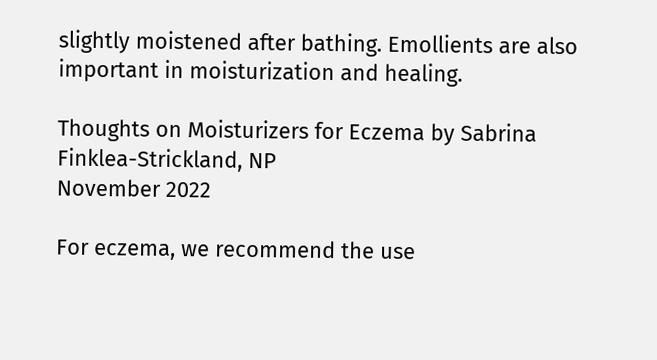slightly moistened after bathing. Emollients are also important in moisturization and healing.

Thoughts on Moisturizers for Eczema by Sabrina Finklea-Strickland, NP
November 2022

For eczema, we recommend the use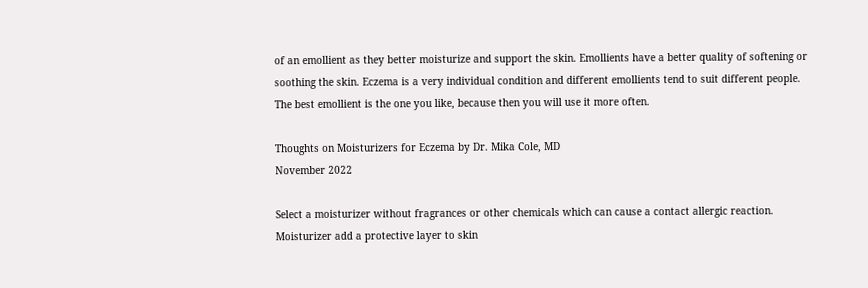of an emollient as they better moisturize and support the skin. Emollients have a better quality of softening or soothing the skin. Eczema is a very individual condition and different emollients tend to suit different people. The best emollient is the one you like, because then you will use it more often.

Thoughts on Moisturizers for Eczema by Dr. Mika Cole, MD
November 2022

Select a moisturizer without fragrances or other chemicals which can cause a contact allergic reaction.  Moisturizer add a protective layer to skin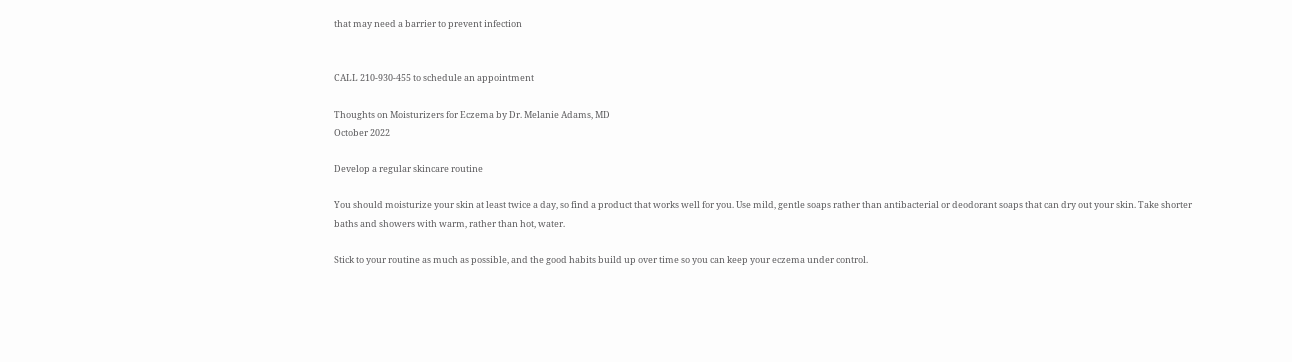that may need a barrier to prevent infection


CALL 210-930-455 to schedule an appointment

Thoughts on Moisturizers for Eczema by Dr. Melanie Adams, MD
October 2022

Develop a regular skincare routine

You should moisturize your skin at least twice a day, so find a product that works well for you. Use mild, gentle soaps rather than antibacterial or deodorant soaps that can dry out your skin. Take shorter baths and showers with warm, rather than hot, water.

Stick to your routine as much as possible, and the good habits build up over time so you can keep your eczema under control.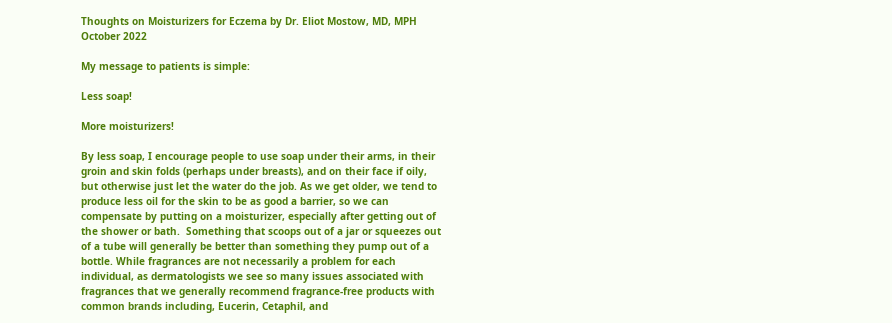Thoughts on Moisturizers for Eczema by Dr. Eliot Mostow, MD, MPH
October 2022

My message to patients is simple:

Less soap!

More moisturizers!

By less soap, I encourage people to use soap under their arms, in their groin and skin folds (perhaps under breasts), and on their face if oily, but otherwise just let the water do the job. As we get older, we tend to produce less oil for the skin to be as good a barrier, so we can compensate by putting on a moisturizer, especially after getting out of the shower or bath.  Something that scoops out of a jar or squeezes out of a tube will generally be better than something they pump out of a bottle. While fragrances are not necessarily a problem for each individual, as dermatologists we see so many issues associated with fragrances that we generally recommend fragrance-free products with common brands including, Eucerin, Cetaphil, and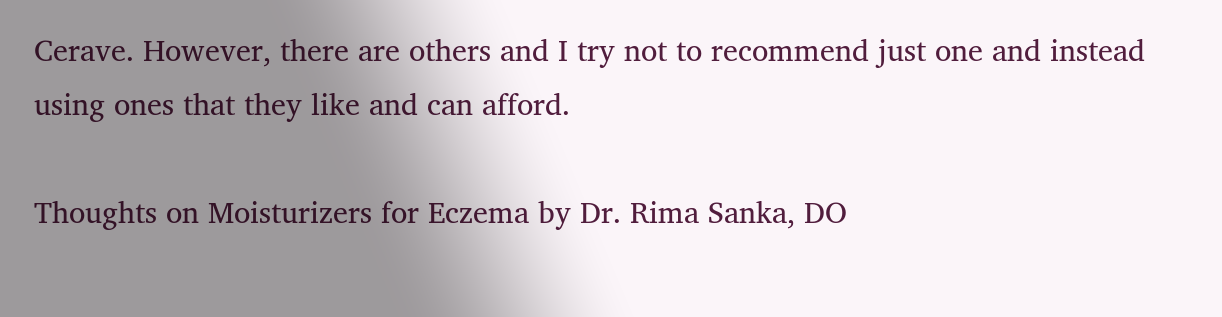Cerave. However, there are others and I try not to recommend just one and instead using ones that they like and can afford.

Thoughts on Moisturizers for Eczema by Dr. Rima Sanka, DO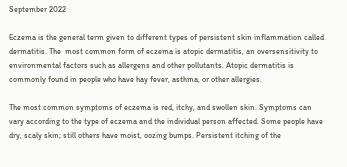September 2022

Eczema is the general term given to different types of persistent skin inflammation called dermatitis. The  most common form of eczema is atopic dermatitis, an oversensitivity to environmental factors such as allergens and other pollutants. Atopic dermatitis is commonly found in people who have hay fever, asthma, or other allergies.

The most common symptoms of eczema is red, itchy, and swollen skin. Symptoms can vary according to the type of eczema and the individual person affected. Some people have dry, scaly skin; still others have moist, oozing bumps. Persistent itching of the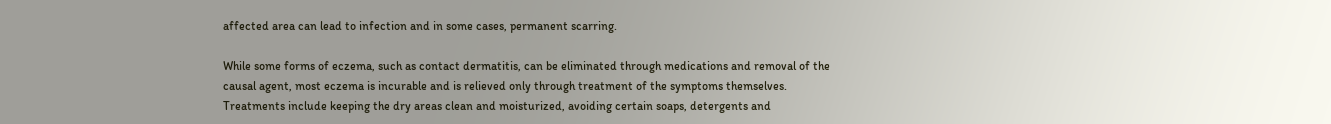affected area can lead to infection and in some cases, permanent scarring.

While some forms of eczema, such as contact dermatitis, can be eliminated through medications and removal of the causal agent, most eczema is incurable and is relieved only through treatment of the symptoms themselves.  Treatments include keeping the dry areas clean and moisturized, avoiding certain soaps, detergents and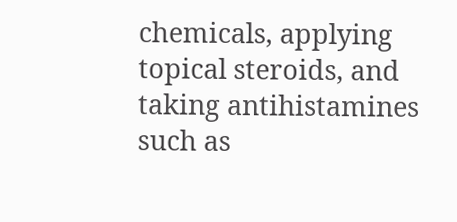chemicals, applying topical steroids, and taking antihistamines such as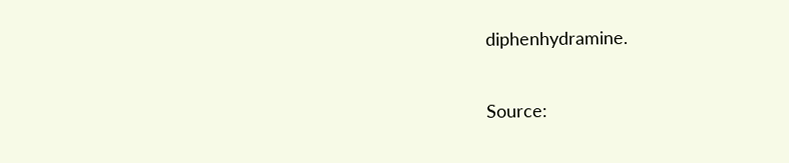diphenhydramine.

Source: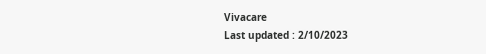Vivacare
Last updated : 2/10/2023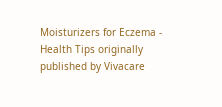Moisturizers for Eczema - Health Tips originally published by Vivacare